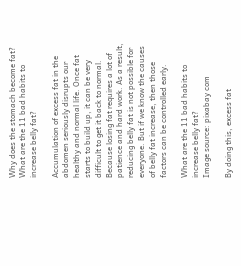Why does the stomach become fat? What are the 11 bad habits to increase belly fat?

Accumulation of excess fat in the abdomen seriously disrupts our healthy and normal life. Once fat starts to build up, it can be very difficult to get it back to normal. Because losing fat requires a lot of patience and hard work. As a result, reducing belly fat is not possible for everyone. But if we know the causes of belly fat increase, then those factors can be controlled early.

What are the 11 bad habits to increase belly fat?
Image source: pixabay com

By doing this, excess fat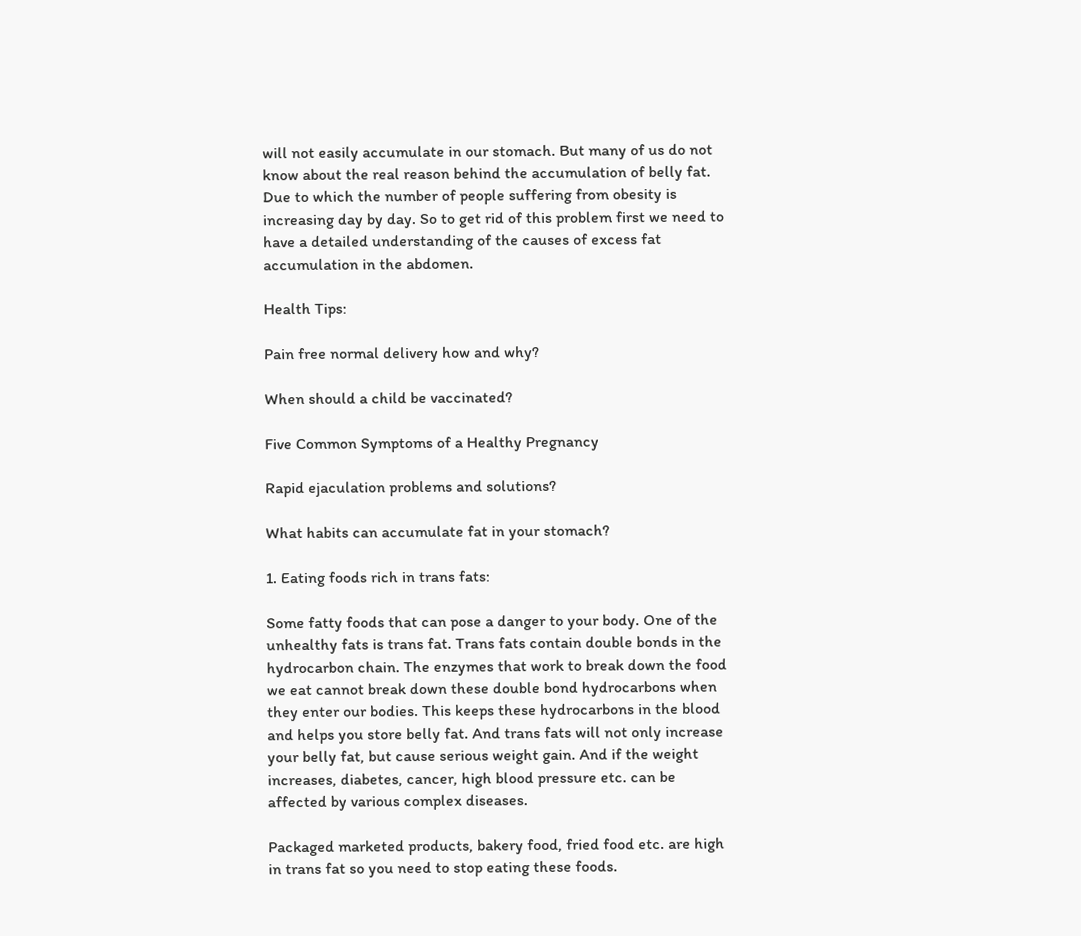will not easily accumulate in our stomach. But many of us do not know about the real reason behind the accumulation of belly fat. Due to which the number of people suffering from obesity is increasing day by day. So to get rid of this problem first we need to have a detailed understanding of the causes of excess fat accumulation in the abdomen.

Health Tips:

Pain free normal delivery how and why?

When should a child be vaccinated?

Five Common Symptoms of a Healthy Pregnancy

Rapid ejaculation problems and solutions?

What habits can accumulate fat in your stomach?

1. Eating foods rich in trans fats:

Some fatty foods that can pose a danger to your body. One of the unhealthy fats is trans fat. Trans fats contain double bonds in the hydrocarbon chain. The enzymes that work to break down the food we eat cannot break down these double bond hydrocarbons when they enter our bodies. This keeps these hydrocarbons in the blood and helps you store belly fat. And trans fats will not only increase your belly fat, but cause serious weight gain. And if the weight increases, diabetes, cancer, high blood pressure etc. can be affected by various complex diseases.

Packaged marketed products, bakery food, fried food etc. are high in trans fat so you need to stop eating these foods.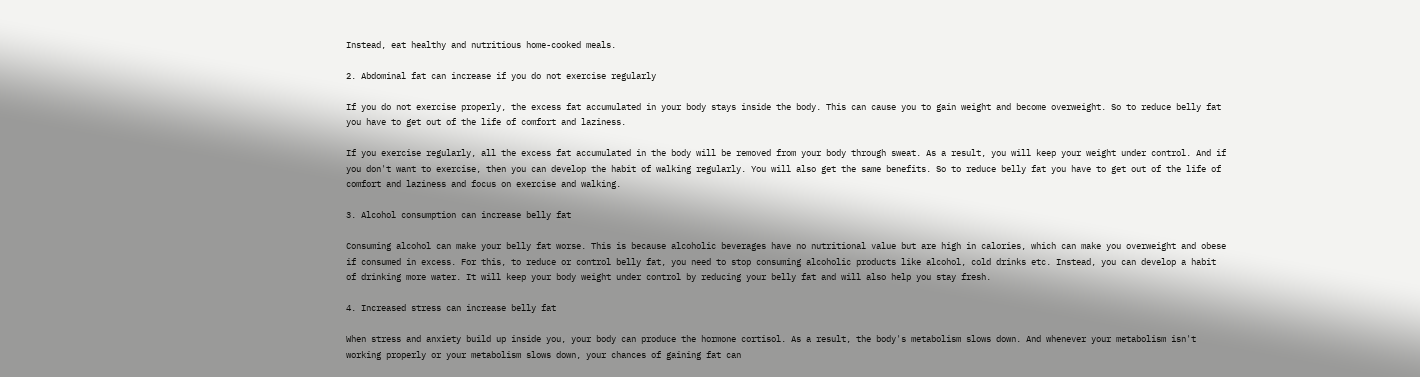Instead, eat healthy and nutritious home-cooked meals.

2. Abdominal fat can increase if you do not exercise regularly

If you do not exercise properly, the excess fat accumulated in your body stays inside the body. This can cause you to gain weight and become overweight. So to reduce belly fat you have to get out of the life of comfort and laziness.

If you exercise regularly, all the excess fat accumulated in the body will be removed from your body through sweat. As a result, you will keep your weight under control. And if you don't want to exercise, then you can develop the habit of walking regularly. You will also get the same benefits. So to reduce belly fat you have to get out of the life of comfort and laziness and focus on exercise and walking.

3. Alcohol consumption can increase belly fat

Consuming alcohol can make your belly fat worse. This is because alcoholic beverages have no nutritional value but are high in calories, which can make you overweight and obese if consumed in excess. For this, to reduce or control belly fat, you need to stop consuming alcoholic products like alcohol, cold drinks etc. Instead, you can develop a habit of drinking more water. It will keep your body weight under control by reducing your belly fat and will also help you stay fresh.

4. Increased stress can increase belly fat

When stress and anxiety build up inside you, your body can produce the hormone cortisol. As a result, the body's metabolism slows down. And whenever your metabolism isn't working properly or your metabolism slows down, your chances of gaining fat can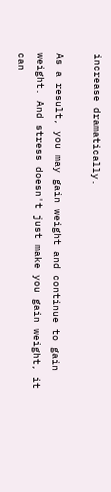increase dramatically.

As a result, you may gain weight and continue to gain weight. And stress doesn't just make you gain weight, it can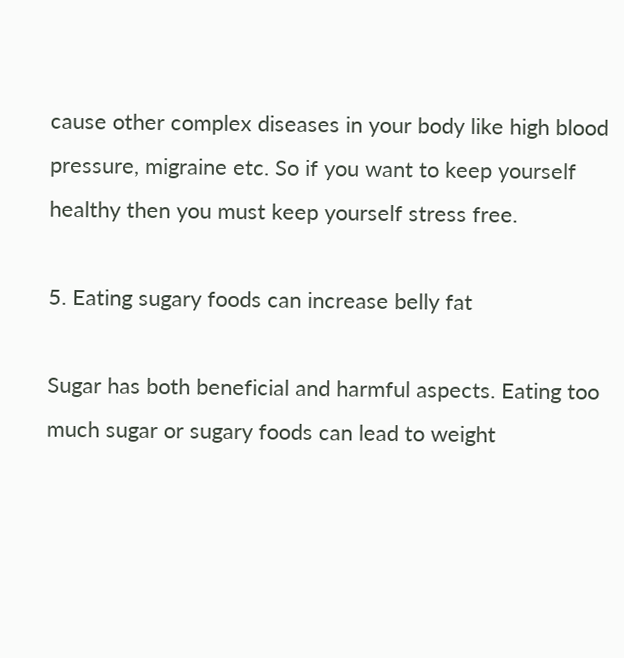cause other complex diseases in your body like high blood pressure, migraine etc. So if you want to keep yourself healthy then you must keep yourself stress free.

5. Eating sugary foods can increase belly fat

Sugar has both beneficial and harmful aspects. Eating too much sugar or sugary foods can lead to weight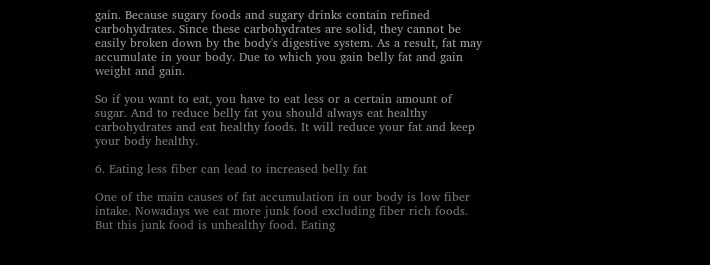gain. Because sugary foods and sugary drinks contain refined carbohydrates. Since these carbohydrates are solid, they cannot be easily broken down by the body's digestive system. As a result, fat may accumulate in your body. Due to which you gain belly fat and gain weight and gain.

So if you want to eat, you have to eat less or a certain amount of sugar. And to reduce belly fat you should always eat healthy carbohydrates and eat healthy foods. It will reduce your fat and keep your body healthy.

6. Eating less fiber can lead to increased belly fat

One of the main causes of fat accumulation in our body is low fiber intake. Nowadays we eat more junk food excluding fiber rich foods. But this junk food is unhealthy food. Eating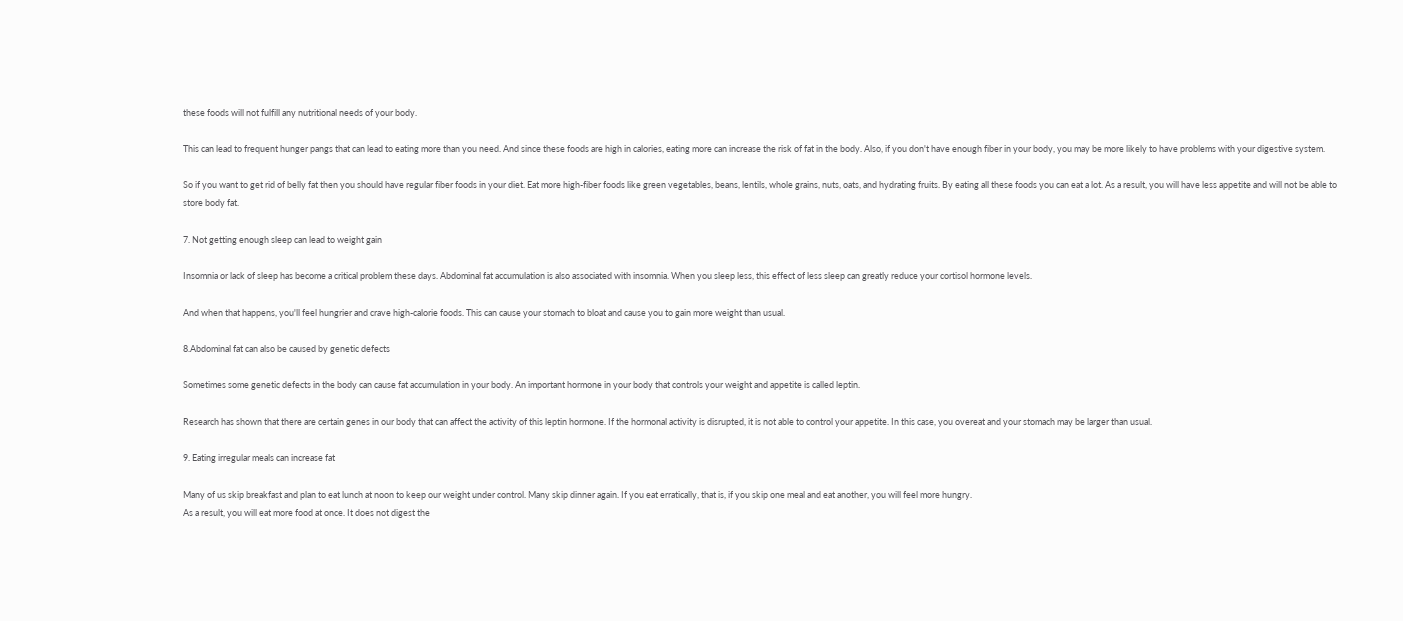these foods will not fulfill any nutritional needs of your body.

This can lead to frequent hunger pangs that can lead to eating more than you need. And since these foods are high in calories, eating more can increase the risk of fat in the body. Also, if you don't have enough fiber in your body, you may be more likely to have problems with your digestive system.

So if you want to get rid of belly fat then you should have regular fiber foods in your diet. Eat more high-fiber foods like green vegetables, beans, lentils, whole grains, nuts, oats, and hydrating fruits. By eating all these foods you can eat a lot. As a result, you will have less appetite and will not be able to store body fat.

7. Not getting enough sleep can lead to weight gain

Insomnia or lack of sleep has become a critical problem these days. Abdominal fat accumulation is also associated with insomnia. When you sleep less, this effect of less sleep can greatly reduce your cortisol hormone levels.

And when that happens, you'll feel hungrier and crave high-calorie foods. This can cause your stomach to bloat and cause you to gain more weight than usual.

8.Abdominal fat can also be caused by genetic defects

Sometimes some genetic defects in the body can cause fat accumulation in your body. An important hormone in your body that controls your weight and appetite is called leptin.

Research has shown that there are certain genes in our body that can affect the activity of this leptin hormone. If the hormonal activity is disrupted, it is not able to control your appetite. In this case, you overeat and your stomach may be larger than usual.

9. Eating irregular meals can increase fat

Many of us skip breakfast and plan to eat lunch at noon to keep our weight under control. Many skip dinner again. If you eat erratically, that is, if you skip one meal and eat another, you will feel more hungry.
As a result, you will eat more food at once. It does not digest the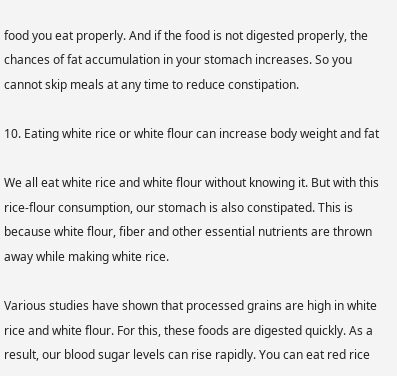food you eat properly. And if the food is not digested properly, the chances of fat accumulation in your stomach increases. So you cannot skip meals at any time to reduce constipation.

10. Eating white rice or white flour can increase body weight and fat

We all eat white rice and white flour without knowing it. But with this rice-flour consumption, our stomach is also constipated. This is because white flour, fiber and other essential nutrients are thrown away while making white rice.

Various studies have shown that processed grains are high in white rice and white flour. For this, these foods are digested quickly. As a result, our blood sugar levels can rise rapidly. You can eat red rice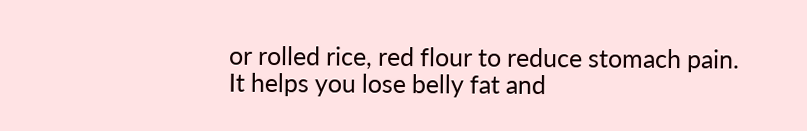or rolled rice, red flour to reduce stomach pain. It helps you lose belly fat and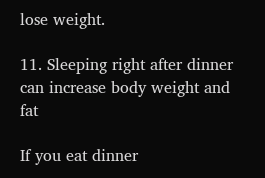lose weight.

11. Sleeping right after dinner can increase body weight and fat

If you eat dinner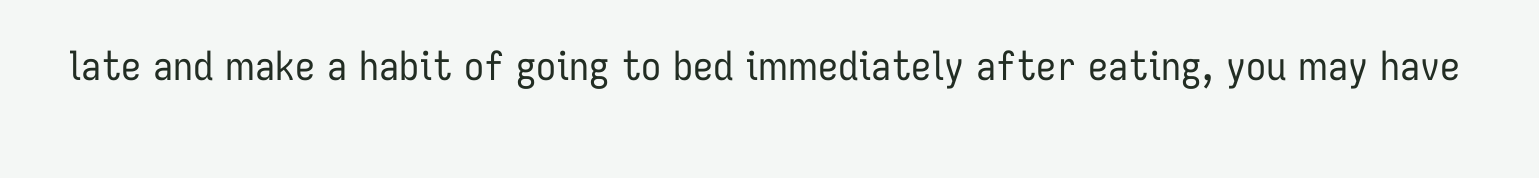late and make a habit of going to bed immediately after eating, you may have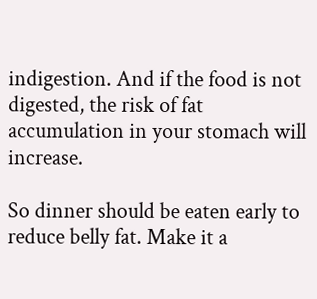indigestion. And if the food is not digested, the risk of fat accumulation in your stomach will increase.

So dinner should be eaten early to reduce belly fat. Make it a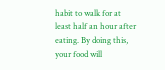habit to walk for at least half an hour after eating. By doing this, your food will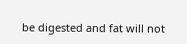be digested and fat will not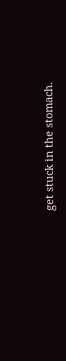get stuck in the stomach.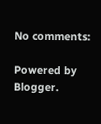No comments:

Powered by Blogger.